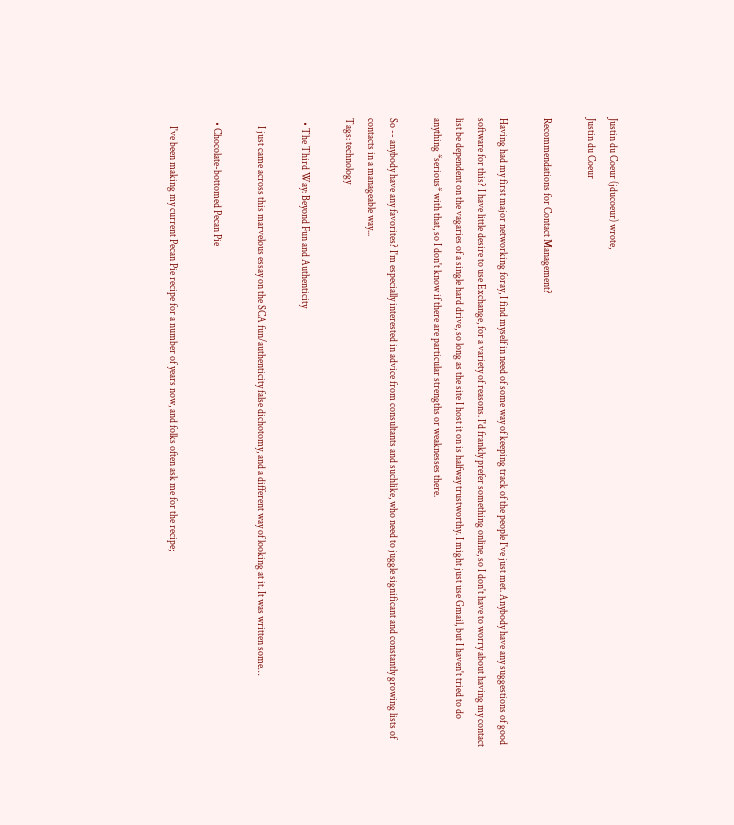Justin du Coeur (jducoeur) wrote,
Justin du Coeur

Recommendations for Contact Management?

Having had my first major networking foray, I find myself in need of some way of keeping track of the people I've just met. Anybody have any suggestions of good software for this? I have little desire to use Exchange, for a variety of reasons. I'd frankly prefer something online, so I don't have to worry about having my contact list be dependent on the vagaries of a single hard drive, so long as the site I host it on is halfway trustworthy. I might just use Gmail, but I haven't tried to do anything *serious* with that, so I don't know if there are particular strengths or weaknesses there.

So -- anybody have any favorites? I'm especially interested in advice from consultants and suchlike, who need to juggle significant and constantly growing lists of contacts in a manageable way...
Tags: technology

  • The Third Way: Beyond Fun and Authenticity

    I just came across this marvelous essay on the SCA fun/authenticity false dichotomy, and a different way of looking at it. It was written some…

  • Chocolate-bottomed Pecan Pie

    I've been making my current Pecan Pie recipe for a number of years now, and folks often ask me for the recipe;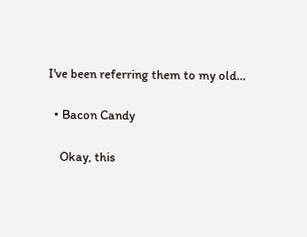I've been referring them to my old…

  • Bacon Candy

    Okay, this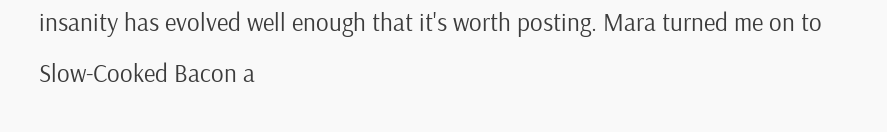insanity has evolved well enough that it's worth posting. Mara turned me on to Slow-Cooked Bacon a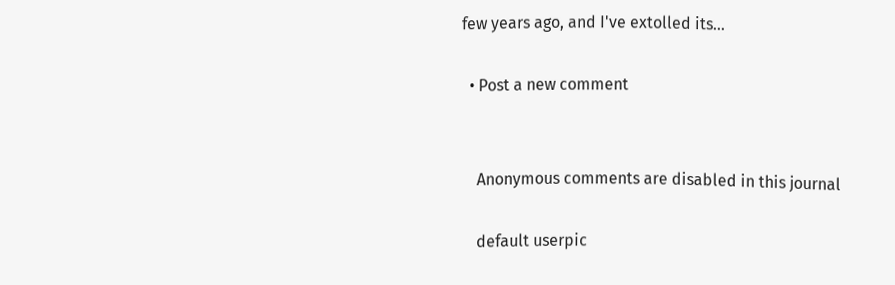few years ago, and I've extolled its…

  • Post a new comment


    Anonymous comments are disabled in this journal

    default userpic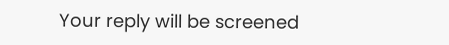Your reply will be screened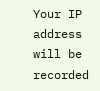Your IP address will be recorded